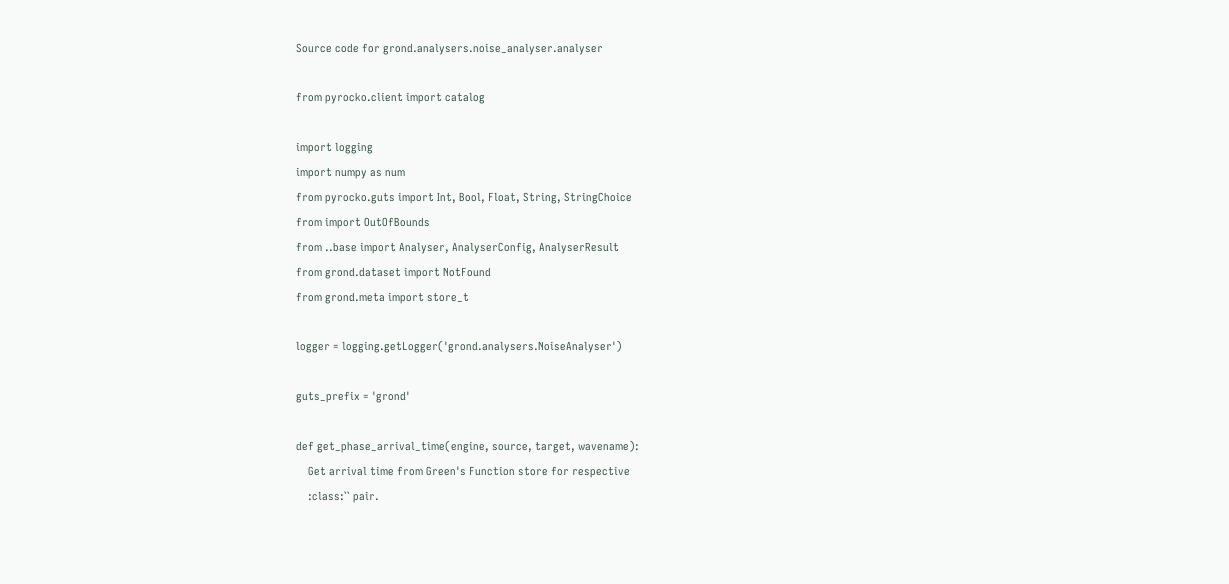Source code for grond.analysers.noise_analyser.analyser

from pyrocko.client import catalog

import logging
import numpy as num
from pyrocko.guts import Int, Bool, Float, String, StringChoice
from import OutOfBounds
from ..base import Analyser, AnalyserConfig, AnalyserResult
from grond.dataset import NotFound
from grond.meta import store_t

logger = logging.getLogger('grond.analysers.NoiseAnalyser')

guts_prefix = 'grond'

def get_phase_arrival_time(engine, source, target, wavename):
    Get arrival time from Green's Function store for respective
    :class:`` pair.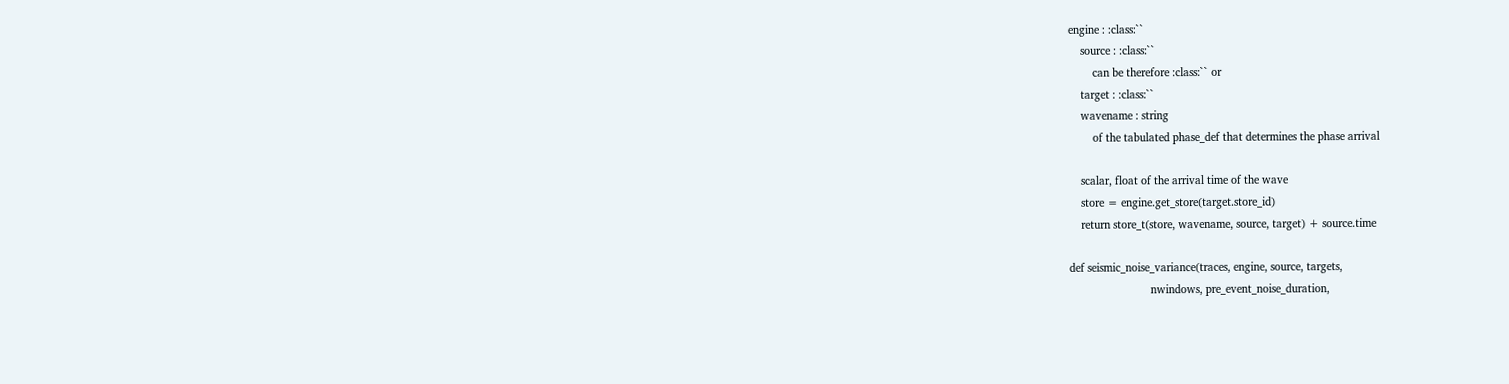engine : :class:``
    source : :class:``
        can be therefore :class:`` or
    target : :class:``
    wavename : string
        of the tabulated phase_def that determines the phase arrival

    scalar, float of the arrival time of the wave
    store = engine.get_store(target.store_id)
    return store_t(store, wavename, source, target) + source.time

def seismic_noise_variance(traces, engine, source, targets,
                           nwindows, pre_event_noise_duration,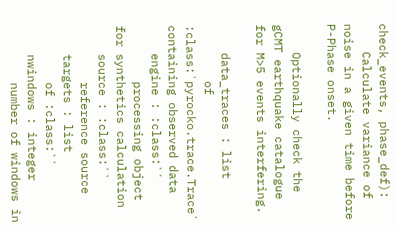check_events, phase_def):
    Calculate variance of noise in a given time before P-Phase onset.

    Optionally check the gCMT earthquake catalogue for M>5 events interfering.

    data_traces : list
        of :class:`pyrocko.trace.Trace` containing observed data
    engine : :class:``
        processing object for synthetics calculation
    source : :class:``
        reference source
    targets : list
        of :class:``
    nwindows : integer
        number of windows in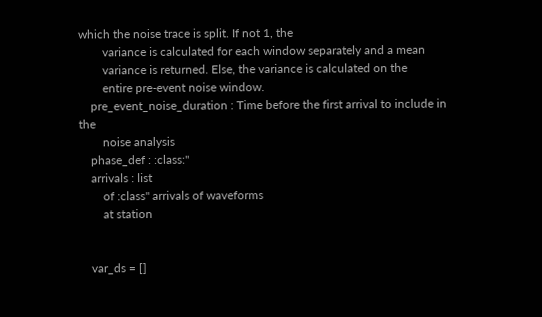which the noise trace is split. If not 1, the
        variance is calculated for each window separately and a mean
        variance is returned. Else, the variance is calculated on the
        entire pre-event noise window.
    pre_event_noise_duration : Time before the first arrival to include in the
        noise analysis
    phase_def : :class:''
    arrivals : list
        of :class'' arrivals of waveforms
        at station


    var_ds = []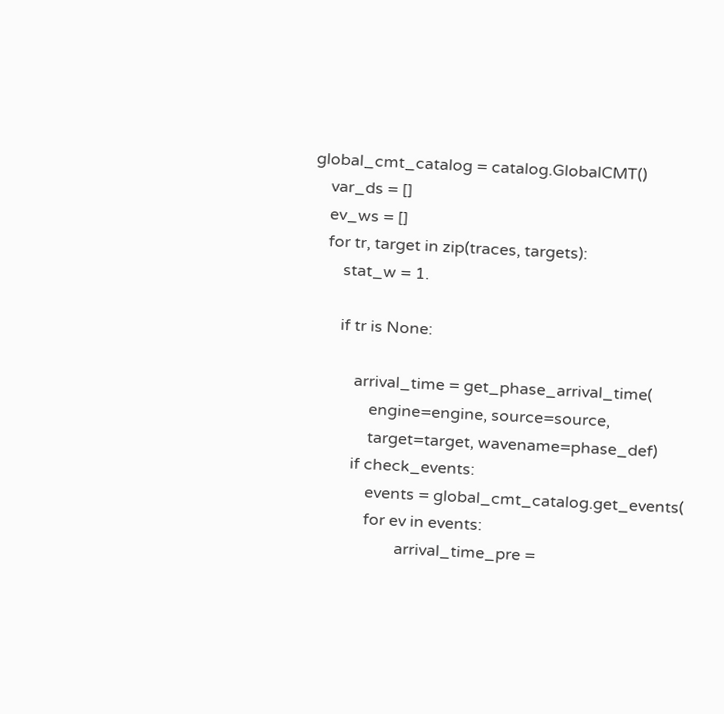global_cmt_catalog = catalog.GlobalCMT()
    var_ds = []
    ev_ws = []
    for tr, target in zip(traces, targets):
        stat_w = 1.

        if tr is None:

            arrival_time = get_phase_arrival_time(
                engine=engine, source=source,
                target=target, wavename=phase_def)
            if check_events:
                events = global_cmt_catalog.get_events(
                for ev in events:
                        arrival_time_pre =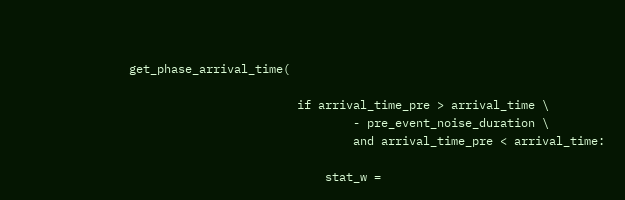get_phase_arrival_time(

                        if arrival_time_pre > arrival_time \
                                - pre_event_noise_duration \
                                and arrival_time_pre < arrival_time:

                            stat_w =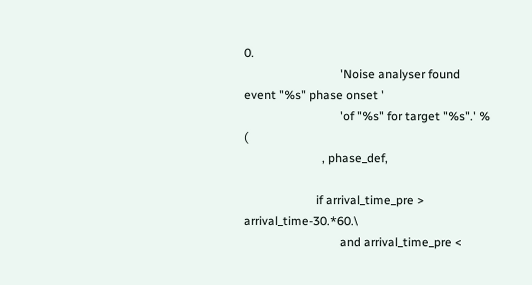0.
                                'Noise analyser found event "%s" phase onset '
                                'of "%s" for target "%s".' % (
                          , phase_def,

                        if arrival_time_pre > arrival_time-30.*60.\
                                and arrival_time_pre <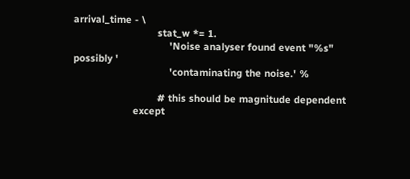arrival_time - \
                            stat_w *= 1.
                                'Noise analyser found event "%s" possibly '
                                'contaminating the noise.' %

                            # this should be magnitude dependent
                    except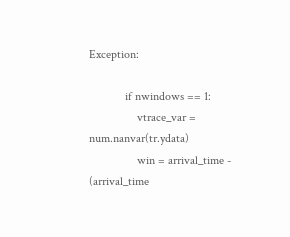Exception:

            if nwindows == 1:
                vtrace_var = num.nanvar(tr.ydata)
                win = arrival_time - (arrival_time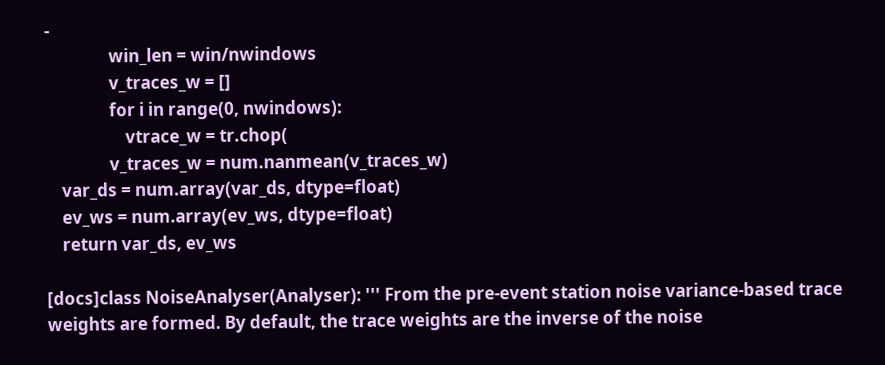-
                win_len = win/nwindows
                v_traces_w = []
                for i in range(0, nwindows):
                    vtrace_w = tr.chop(
                v_traces_w = num.nanmean(v_traces_w)
    var_ds = num.array(var_ds, dtype=float)
    ev_ws = num.array(ev_ws, dtype=float)
    return var_ds, ev_ws

[docs]class NoiseAnalyser(Analyser): ''' From the pre-event station noise variance-based trace weights are formed. By default, the trace weights are the inverse of the noise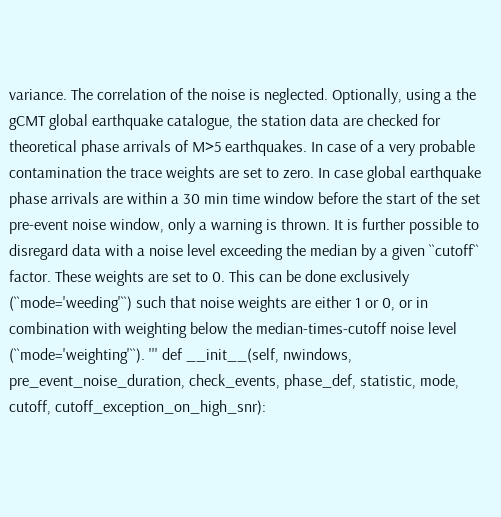variance. The correlation of the noise is neglected. Optionally, using a the gCMT global earthquake catalogue, the station data are checked for theoretical phase arrivals of M>5 earthquakes. In case of a very probable contamination the trace weights are set to zero. In case global earthquake phase arrivals are within a 30 min time window before the start of the set pre-event noise window, only a warning is thrown. It is further possible to disregard data with a noise level exceeding the median by a given ``cutoff`` factor. These weights are set to 0. This can be done exclusively (``mode='weeding'``) such that noise weights are either 1 or 0, or in combination with weighting below the median-times-cutoff noise level (``mode='weighting'``). ''' def __init__(self, nwindows, pre_event_noise_duration, check_events, phase_def, statistic, mode, cutoff, cutoff_exception_on_high_snr):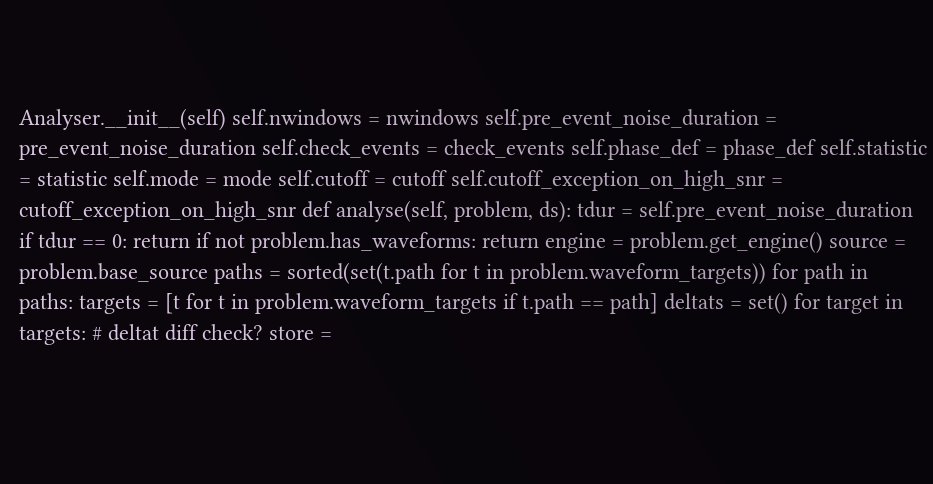Analyser.__init__(self) self.nwindows = nwindows self.pre_event_noise_duration = pre_event_noise_duration self.check_events = check_events self.phase_def = phase_def self.statistic = statistic self.mode = mode self.cutoff = cutoff self.cutoff_exception_on_high_snr = cutoff_exception_on_high_snr def analyse(self, problem, ds): tdur = self.pre_event_noise_duration if tdur == 0: return if not problem.has_waveforms: return engine = problem.get_engine() source = problem.base_source paths = sorted(set(t.path for t in problem.waveform_targets)) for path in paths: targets = [t for t in problem.waveform_targets if t.path == path] deltats = set() for target in targets: # deltat diff check? store =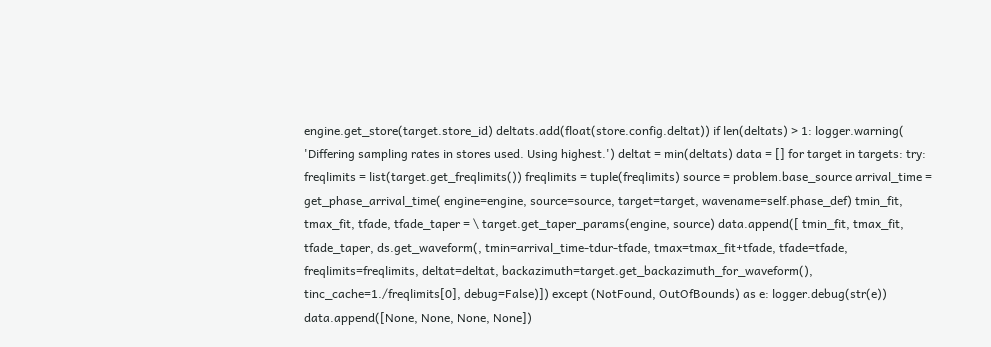engine.get_store(target.store_id) deltats.add(float(store.config.deltat)) if len(deltats) > 1: logger.warning( 'Differing sampling rates in stores used. Using highest.') deltat = min(deltats) data = [] for target in targets: try: freqlimits = list(target.get_freqlimits()) freqlimits = tuple(freqlimits) source = problem.base_source arrival_time = get_phase_arrival_time( engine=engine, source=source, target=target, wavename=self.phase_def) tmin_fit, tmax_fit, tfade, tfade_taper = \ target.get_taper_params(engine, source) data.append([ tmin_fit, tmax_fit, tfade_taper, ds.get_waveform(, tmin=arrival_time-tdur-tfade, tmax=tmax_fit+tfade, tfade=tfade, freqlimits=freqlimits, deltat=deltat, backazimuth=target.get_backazimuth_for_waveform(), tinc_cache=1./freqlimits[0], debug=False)]) except (NotFound, OutOfBounds) as e: logger.debug(str(e)) data.append([None, None, None, None])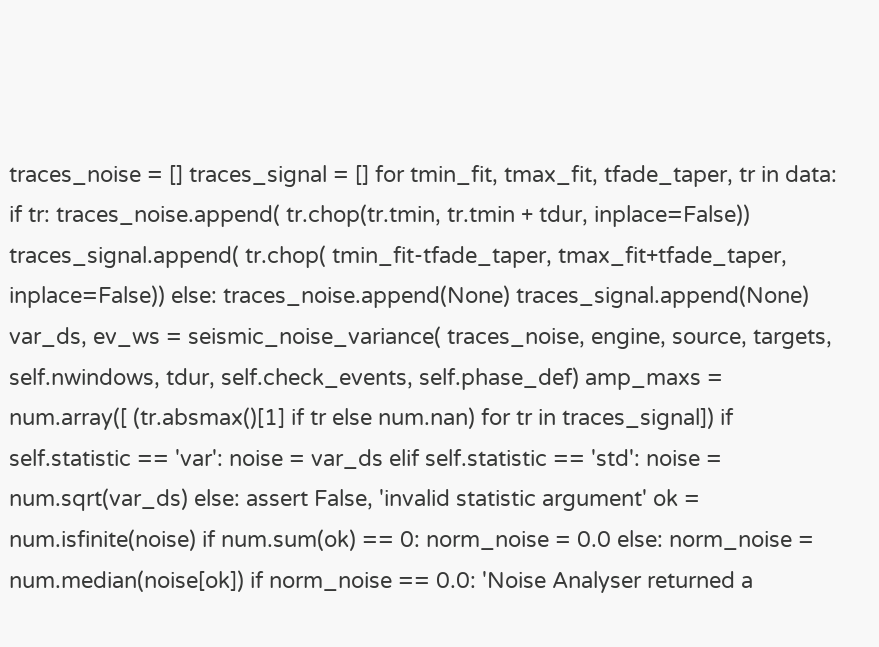traces_noise = [] traces_signal = [] for tmin_fit, tmax_fit, tfade_taper, tr in data: if tr: traces_noise.append( tr.chop(tr.tmin, tr.tmin + tdur, inplace=False)) traces_signal.append( tr.chop( tmin_fit-tfade_taper, tmax_fit+tfade_taper, inplace=False)) else: traces_noise.append(None) traces_signal.append(None) var_ds, ev_ws = seismic_noise_variance( traces_noise, engine, source, targets, self.nwindows, tdur, self.check_events, self.phase_def) amp_maxs = num.array([ (tr.absmax()[1] if tr else num.nan) for tr in traces_signal]) if self.statistic == 'var': noise = var_ds elif self.statistic == 'std': noise = num.sqrt(var_ds) else: assert False, 'invalid statistic argument' ok = num.isfinite(noise) if num.sum(ok) == 0: norm_noise = 0.0 else: norm_noise = num.median(noise[ok]) if norm_noise == 0.0: 'Noise Analyser returned a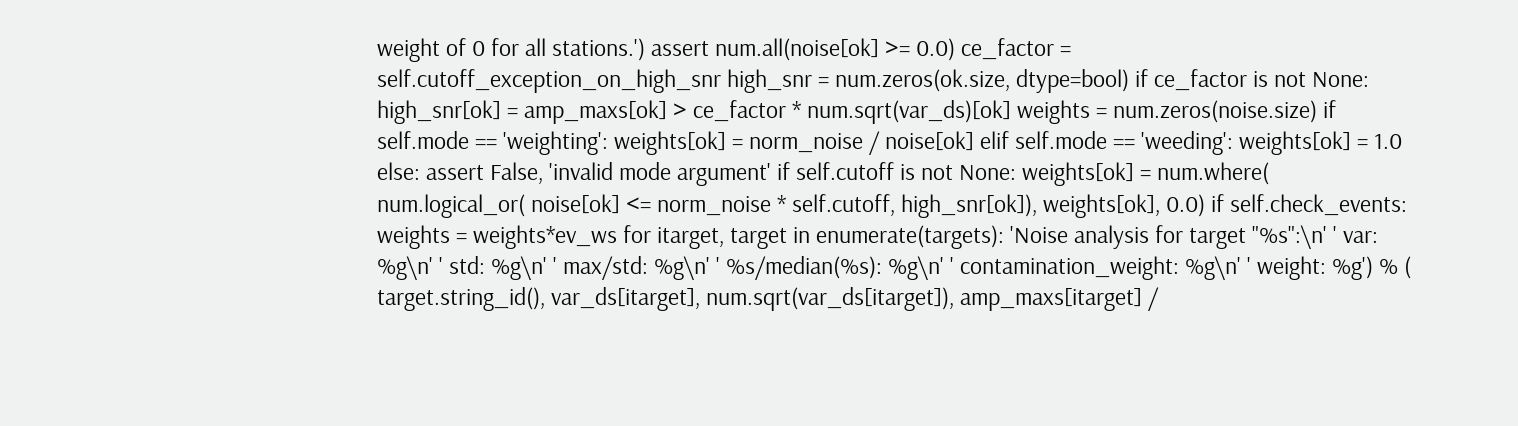weight of 0 for all stations.') assert num.all(noise[ok] >= 0.0) ce_factor = self.cutoff_exception_on_high_snr high_snr = num.zeros(ok.size, dtype=bool) if ce_factor is not None: high_snr[ok] = amp_maxs[ok] > ce_factor * num.sqrt(var_ds)[ok] weights = num.zeros(noise.size) if self.mode == 'weighting': weights[ok] = norm_noise / noise[ok] elif self.mode == 'weeding': weights[ok] = 1.0 else: assert False, 'invalid mode argument' if self.cutoff is not None: weights[ok] = num.where( num.logical_or( noise[ok] <= norm_noise * self.cutoff, high_snr[ok]), weights[ok], 0.0) if self.check_events: weights = weights*ev_ws for itarget, target in enumerate(targets): 'Noise analysis for target "%s":\n' ' var: %g\n' ' std: %g\n' ' max/std: %g\n' ' %s/median(%s): %g\n' ' contamination_weight: %g\n' ' weight: %g') % ( target.string_id(), var_ds[itarget], num.sqrt(var_ds[itarget]), amp_maxs[itarget] /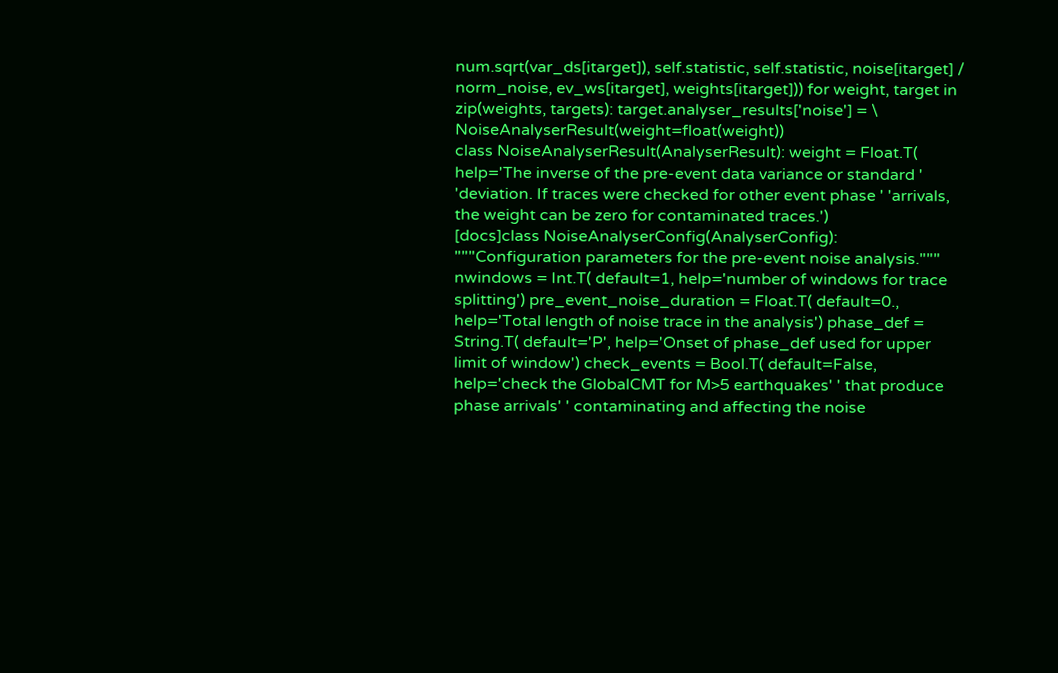num.sqrt(var_ds[itarget]), self.statistic, self.statistic, noise[itarget] / norm_noise, ev_ws[itarget], weights[itarget])) for weight, target in zip(weights, targets): target.analyser_results['noise'] = \ NoiseAnalyserResult(weight=float(weight))
class NoiseAnalyserResult(AnalyserResult): weight = Float.T( help='The inverse of the pre-event data variance or standard ' 'deviation. If traces were checked for other event phase ' 'arrivals, the weight can be zero for contaminated traces.')
[docs]class NoiseAnalyserConfig(AnalyserConfig): """Configuration parameters for the pre-event noise analysis.""" nwindows = Int.T( default=1, help='number of windows for trace splitting') pre_event_noise_duration = Float.T( default=0., help='Total length of noise trace in the analysis') phase_def = String.T( default='P', help='Onset of phase_def used for upper limit of window') check_events = Bool.T( default=False, help='check the GlobalCMT for M>5 earthquakes' ' that produce phase arrivals' ' contaminating and affecting the noise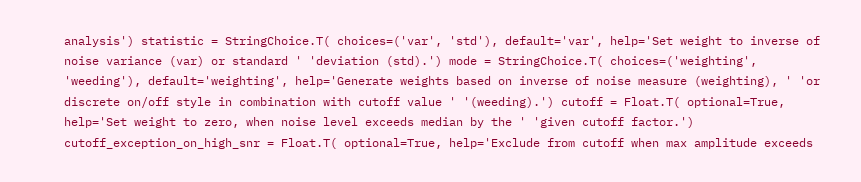analysis') statistic = StringChoice.T( choices=('var', 'std'), default='var', help='Set weight to inverse of noise variance (var) or standard ' 'deviation (std).') mode = StringChoice.T( choices=('weighting', 'weeding'), default='weighting', help='Generate weights based on inverse of noise measure (weighting), ' 'or discrete on/off style in combination with cutoff value ' '(weeding).') cutoff = Float.T( optional=True, help='Set weight to zero, when noise level exceeds median by the ' 'given cutoff factor.') cutoff_exception_on_high_snr = Float.T( optional=True, help='Exclude from cutoff when max amplitude exceeds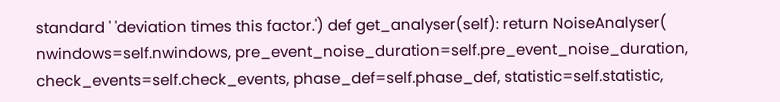standard ' 'deviation times this factor.') def get_analyser(self): return NoiseAnalyser( nwindows=self.nwindows, pre_event_noise_duration=self.pre_event_noise_duration, check_events=self.check_events, phase_def=self.phase_def, statistic=self.statistic,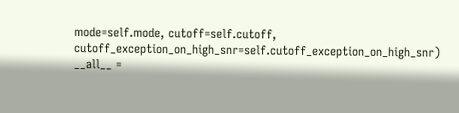mode=self.mode, cutoff=self.cutoff, cutoff_exception_on_high_snr=self.cutoff_exception_on_high_snr)
__all__ =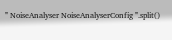''' NoiseAnalyser NoiseAnalyserConfig '''.split()